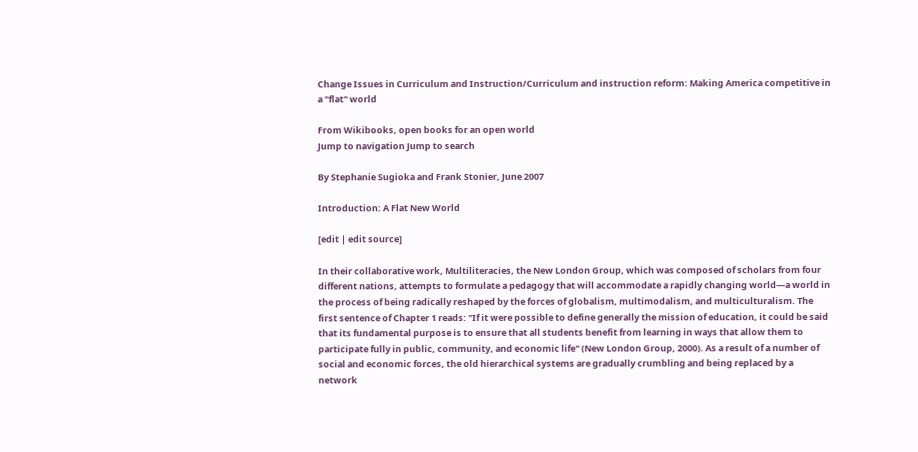Change Issues in Curriculum and Instruction/Curriculum and instruction reform: Making America competitive in a "flat" world

From Wikibooks, open books for an open world
Jump to navigation Jump to search

By Stephanie Sugioka and Frank Stonier, June 2007

Introduction: A Flat New World

[edit | edit source]

In their collaborative work, Multiliteracies, the New London Group, which was composed of scholars from four different nations, attempts to formulate a pedagogy that will accommodate a rapidly changing world—a world in the process of being radically reshaped by the forces of globalism, multimodalism, and multiculturalism. The first sentence of Chapter 1 reads: "If it were possible to define generally the mission of education, it could be said that its fundamental purpose is to ensure that all students benefit from learning in ways that allow them to participate fully in public, community, and economic life" (New London Group, 2000). As a result of a number of social and economic forces, the old hierarchical systems are gradually crumbling and being replaced by a network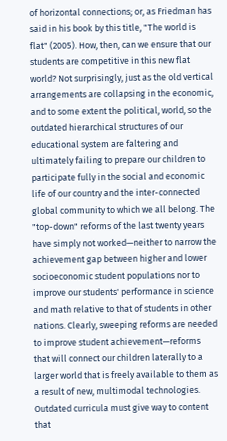of horizontal connections; or, as Friedman has said in his book by this title, "The world is flat" (2005). How, then, can we ensure that our students are competitive in this new flat world? Not surprisingly, just as the old vertical arrangements are collapsing in the economic, and to some extent the political, world, so the outdated hierarchical structures of our educational system are faltering and ultimately failing to prepare our children to participate fully in the social and economic life of our country and the inter-connected global community to which we all belong. The "top-down" reforms of the last twenty years have simply not worked—neither to narrow the achievement gap between higher and lower socioeconomic student populations nor to improve our students' performance in science and math relative to that of students in other nations. Clearly, sweeping reforms are needed to improve student achievement—reforms that will connect our children laterally to a larger world that is freely available to them as a result of new, multimodal technologies. Outdated curricula must give way to content that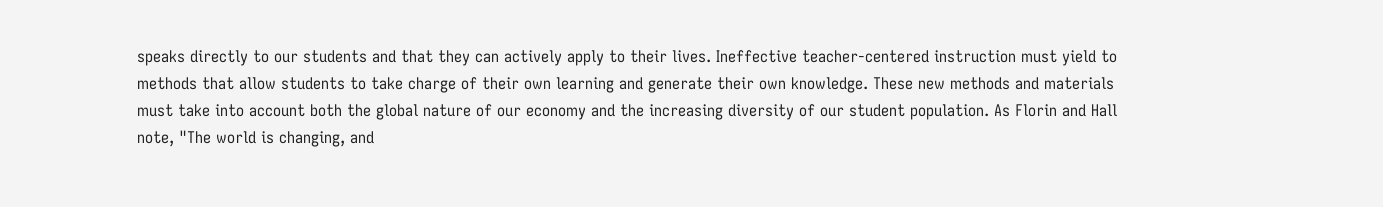speaks directly to our students and that they can actively apply to their lives. Ineffective teacher-centered instruction must yield to methods that allow students to take charge of their own learning and generate their own knowledge. These new methods and materials must take into account both the global nature of our economy and the increasing diversity of our student population. As Florin and Hall note, "The world is changing, and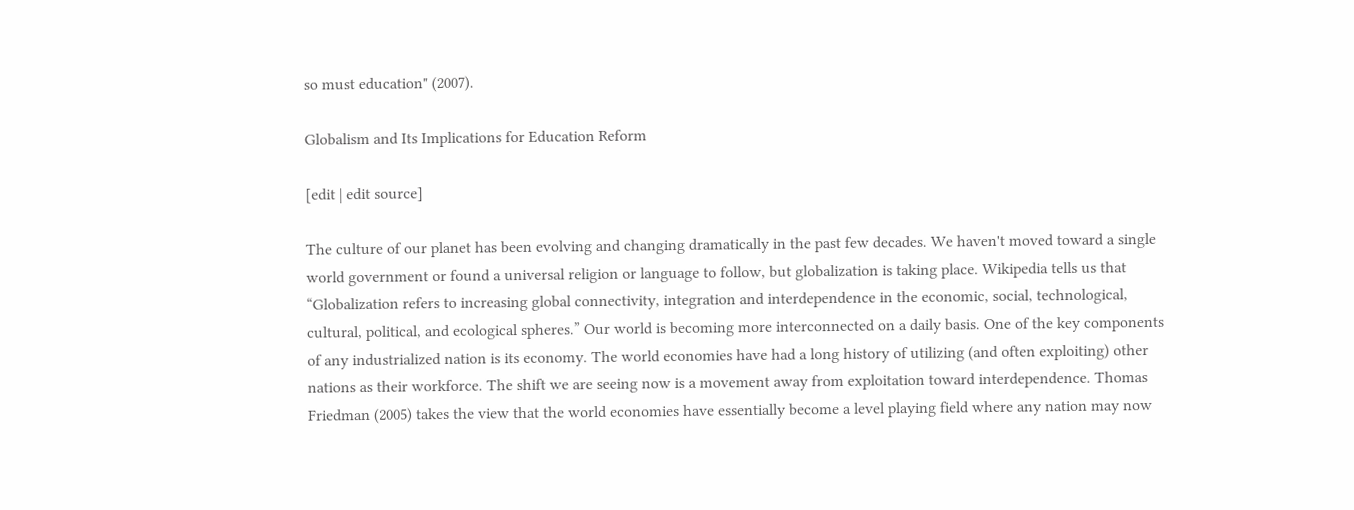so must education" (2007).

Globalism and Its Implications for Education Reform

[edit | edit source]

The culture of our planet has been evolving and changing dramatically in the past few decades. We haven't moved toward a single world government or found a universal religion or language to follow, but globalization is taking place. Wikipedia tells us that “Globalization refers to increasing global connectivity, integration and interdependence in the economic, social, technological, cultural, political, and ecological spheres.” Our world is becoming more interconnected on a daily basis. One of the key components of any industrialized nation is its economy. The world economies have had a long history of utilizing (and often exploiting) other nations as their workforce. The shift we are seeing now is a movement away from exploitation toward interdependence. Thomas Friedman (2005) takes the view that the world economies have essentially become a level playing field where any nation may now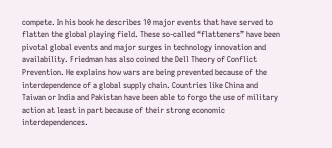compete. In his book he describes 10 major events that have served to flatten the global playing field. These so-called “flatteners” have been pivotal global events and major surges in technology innovation and availability. Friedman has also coined the Dell Theory of Conflict Prevention. He explains how wars are being prevented because of the interdependence of a global supply chain. Countries like China and Taiwan or India and Pakistan have been able to forgo the use of military action at least in part because of their strong economic interdependences.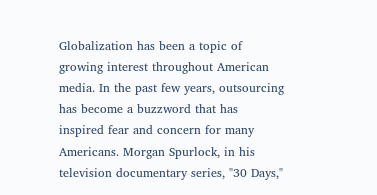Globalization has been a topic of growing interest throughout American media. In the past few years, outsourcing has become a buzzword that has inspired fear and concern for many Americans. Morgan Spurlock, in his television documentary series, "30 Days,"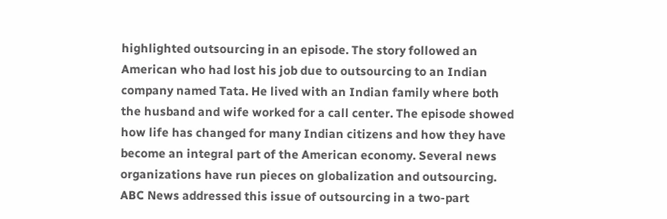highlighted outsourcing in an episode. The story followed an American who had lost his job due to outsourcing to an Indian company named Tata. He lived with an Indian family where both the husband and wife worked for a call center. The episode showed how life has changed for many Indian citizens and how they have become an integral part of the American economy. Several news organizations have run pieces on globalization and outsourcing. ABC News addressed this issue of outsourcing in a two-part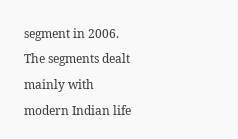segment in 2006. The segments dealt mainly with modern Indian life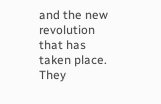and the new revolution that has taken place. They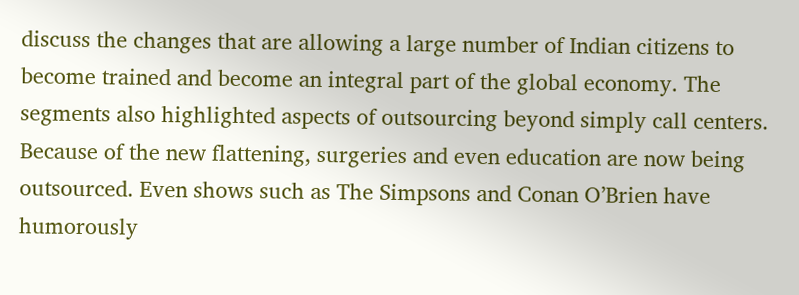discuss the changes that are allowing a large number of Indian citizens to become trained and become an integral part of the global economy. The segments also highlighted aspects of outsourcing beyond simply call centers. Because of the new flattening, surgeries and even education are now being outsourced. Even shows such as The Simpsons and Conan O’Brien have humorously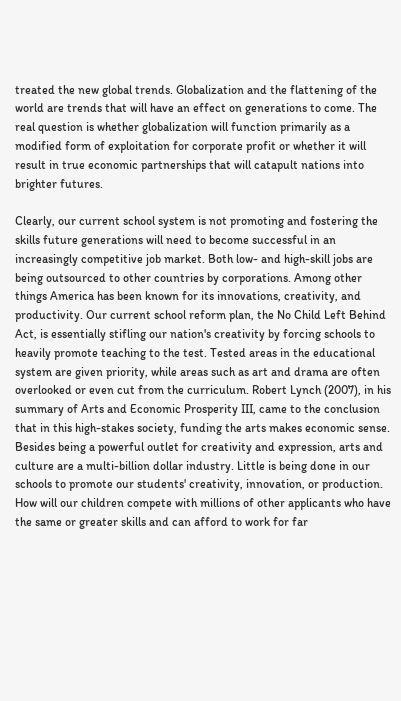treated the new global trends. Globalization and the flattening of the world are trends that will have an effect on generations to come. The real question is whether globalization will function primarily as a modified form of exploitation for corporate profit or whether it will result in true economic partnerships that will catapult nations into brighter futures.

Clearly, our current school system is not promoting and fostering the skills future generations will need to become successful in an increasingly competitive job market. Both low- and high-skill jobs are being outsourced to other countries by corporations. Among other things America has been known for its innovations, creativity, and productivity. Our current school reform plan, the No Child Left Behind Act, is essentially stifling our nation's creativity by forcing schools to heavily promote teaching to the test. Tested areas in the educational system are given priority, while areas such as art and drama are often overlooked or even cut from the curriculum. Robert Lynch (2007), in his summary of Arts and Economic Prosperity III, came to the conclusion that in this high-stakes society, funding the arts makes economic sense. Besides being a powerful outlet for creativity and expression, arts and culture are a multi-billion dollar industry. Little is being done in our schools to promote our students' creativity, innovation, or production. How will our children compete with millions of other applicants who have the same or greater skills and can afford to work for far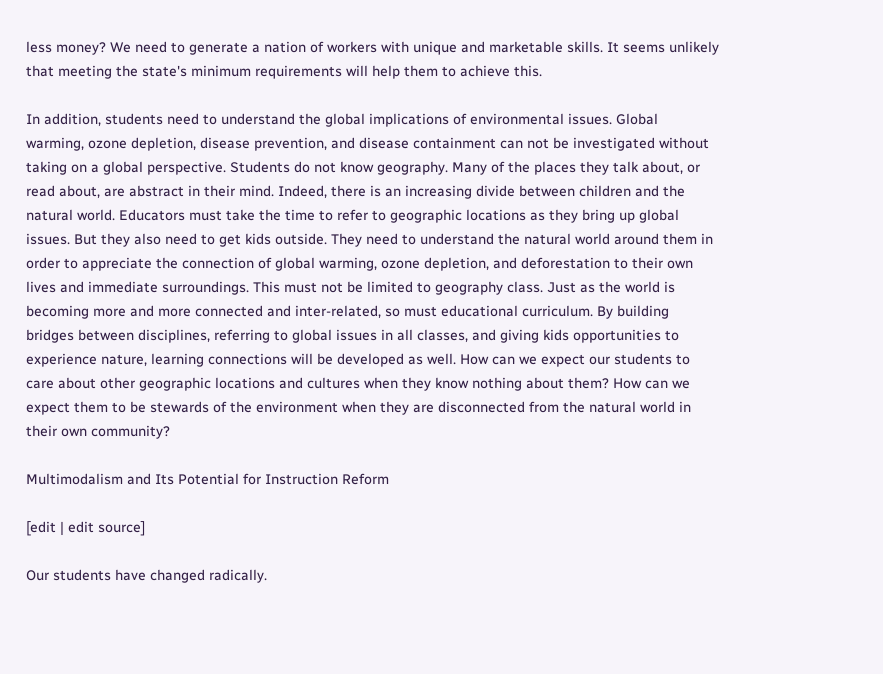less money? We need to generate a nation of workers with unique and marketable skills. It seems unlikely that meeting the state's minimum requirements will help them to achieve this.

In addition, students need to understand the global implications of environmental issues. Global warming, ozone depletion, disease prevention, and disease containment can not be investigated without taking on a global perspective. Students do not know geography. Many of the places they talk about, or read about, are abstract in their mind. Indeed, there is an increasing divide between children and the natural world. Educators must take the time to refer to geographic locations as they bring up global issues. But they also need to get kids outside. They need to understand the natural world around them in order to appreciate the connection of global warming, ozone depletion, and deforestation to their own lives and immediate surroundings. This must not be limited to geography class. Just as the world is becoming more and more connected and inter-related, so must educational curriculum. By building bridges between disciplines, referring to global issues in all classes, and giving kids opportunities to experience nature, learning connections will be developed as well. How can we expect our students to care about other geographic locations and cultures when they know nothing about them? How can we expect them to be stewards of the environment when they are disconnected from the natural world in their own community?

Multimodalism and Its Potential for Instruction Reform

[edit | edit source]

Our students have changed radically.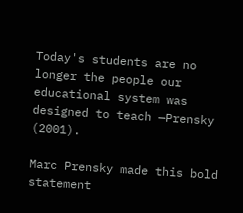Today's students are no longer the people our educational system was designed to teach —Prensky (2001).

Marc Prensky made this bold statement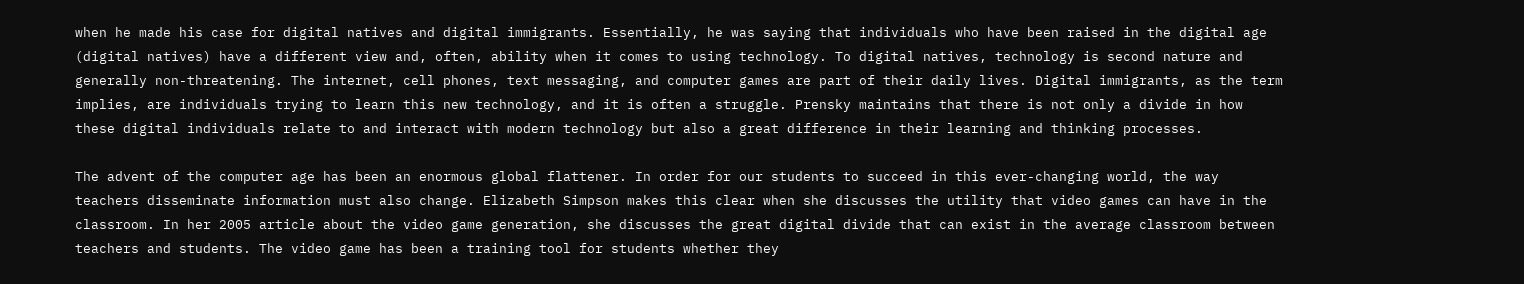when he made his case for digital natives and digital immigrants. Essentially, he was saying that individuals who have been raised in the digital age (digital natives) have a different view and, often, ability when it comes to using technology. To digital natives, technology is second nature and generally non-threatening. The internet, cell phones, text messaging, and computer games are part of their daily lives. Digital immigrants, as the term implies, are individuals trying to learn this new technology, and it is often a struggle. Prensky maintains that there is not only a divide in how these digital individuals relate to and interact with modern technology but also a great difference in their learning and thinking processes.

The advent of the computer age has been an enormous global flattener. In order for our students to succeed in this ever-changing world, the way teachers disseminate information must also change. Elizabeth Simpson makes this clear when she discusses the utility that video games can have in the classroom. In her 2005 article about the video game generation, she discusses the great digital divide that can exist in the average classroom between teachers and students. The video game has been a training tool for students whether they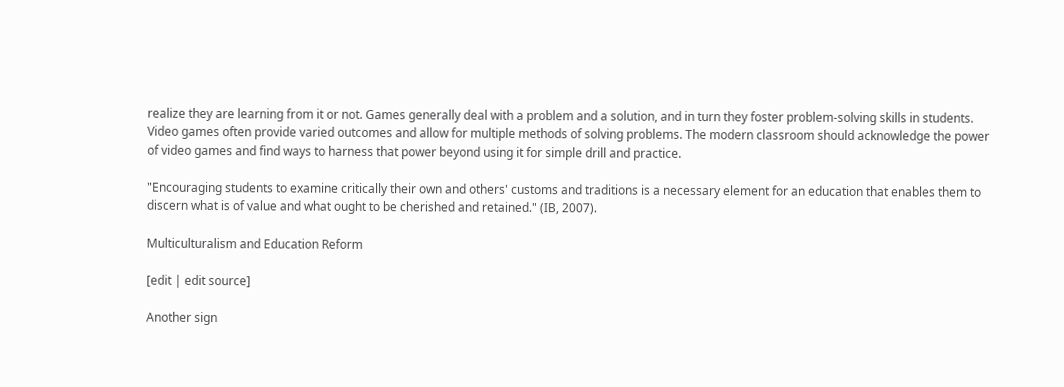realize they are learning from it or not. Games generally deal with a problem and a solution, and in turn they foster problem-solving skills in students. Video games often provide varied outcomes and allow for multiple methods of solving problems. The modern classroom should acknowledge the power of video games and find ways to harness that power beyond using it for simple drill and practice.

"Encouraging students to examine critically their own and others' customs and traditions is a necessary element for an education that enables them to discern what is of value and what ought to be cherished and retained." (IB, 2007).

Multiculturalism and Education Reform

[edit | edit source]

Another sign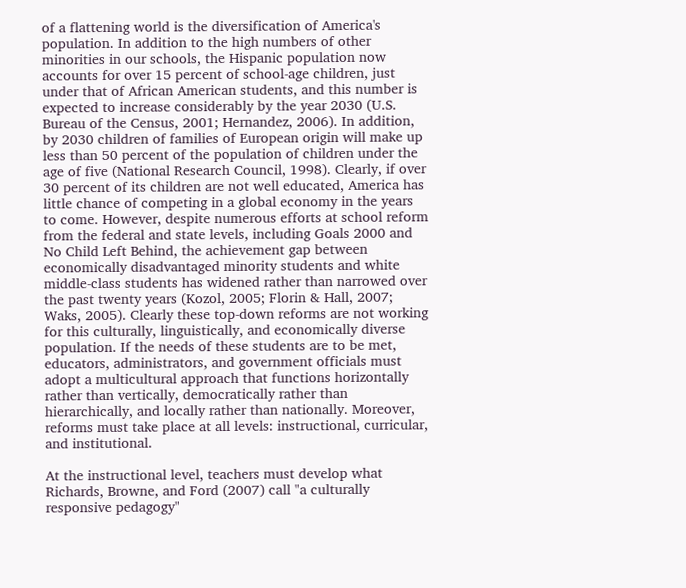of a flattening world is the diversification of America's population. In addition to the high numbers of other minorities in our schools, the Hispanic population now accounts for over 15 percent of school-age children, just under that of African American students, and this number is expected to increase considerably by the year 2030 (U.S. Bureau of the Census, 2001; Hernandez, 2006). In addition, by 2030 children of families of European origin will make up less than 50 percent of the population of children under the age of five (National Research Council, 1998). Clearly, if over 30 percent of its children are not well educated, America has little chance of competing in a global economy in the years to come. However, despite numerous efforts at school reform from the federal and state levels, including Goals 2000 and No Child Left Behind, the achievement gap between economically disadvantaged minority students and white middle-class students has widened rather than narrowed over the past twenty years (Kozol, 2005; Florin & Hall, 2007; Waks, 2005). Clearly these top-down reforms are not working for this culturally, linguistically, and economically diverse population. If the needs of these students are to be met, educators, administrators, and government officials must adopt a multicultural approach that functions horizontally rather than vertically, democratically rather than hierarchically, and locally rather than nationally. Moreover, reforms must take place at all levels: instructional, curricular, and institutional.

At the instructional level, teachers must develop what Richards, Browne, and Ford (2007) call "a culturally responsive pedagogy"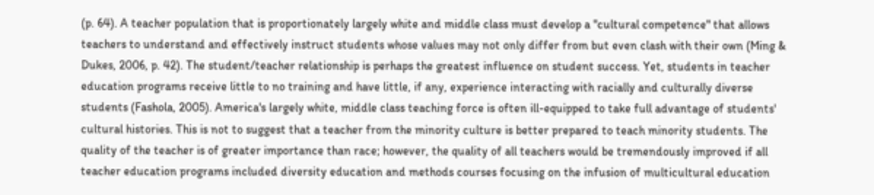(p. 64). A teacher population that is proportionately largely white and middle class must develop a "cultural competence" that allows teachers to understand and effectively instruct students whose values may not only differ from but even clash with their own (Ming & Dukes, 2006, p. 42). The student/teacher relationship is perhaps the greatest influence on student success. Yet, students in teacher education programs receive little to no training and have little, if any, experience interacting with racially and culturally diverse students (Fashola, 2005). America's largely white, middle class teaching force is often ill-equipped to take full advantage of students' cultural histories. This is not to suggest that a teacher from the minority culture is better prepared to teach minority students. The quality of the teacher is of greater importance than race; however, the quality of all teachers would be tremendously improved if all teacher education programs included diversity education and methods courses focusing on the infusion of multicultural education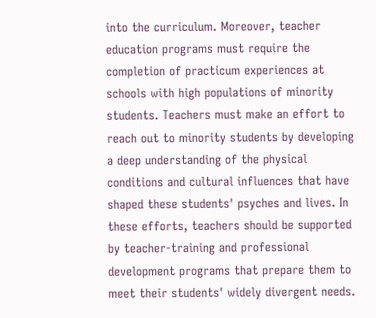into the curriculum. Moreover, teacher education programs must require the completion of practicum experiences at schools with high populations of minority students. Teachers must make an effort to reach out to minority students by developing a deep understanding of the physical conditions and cultural influences that have shaped these students' psyches and lives. In these efforts, teachers should be supported by teacher-training and professional development programs that prepare them to meet their students' widely divergent needs.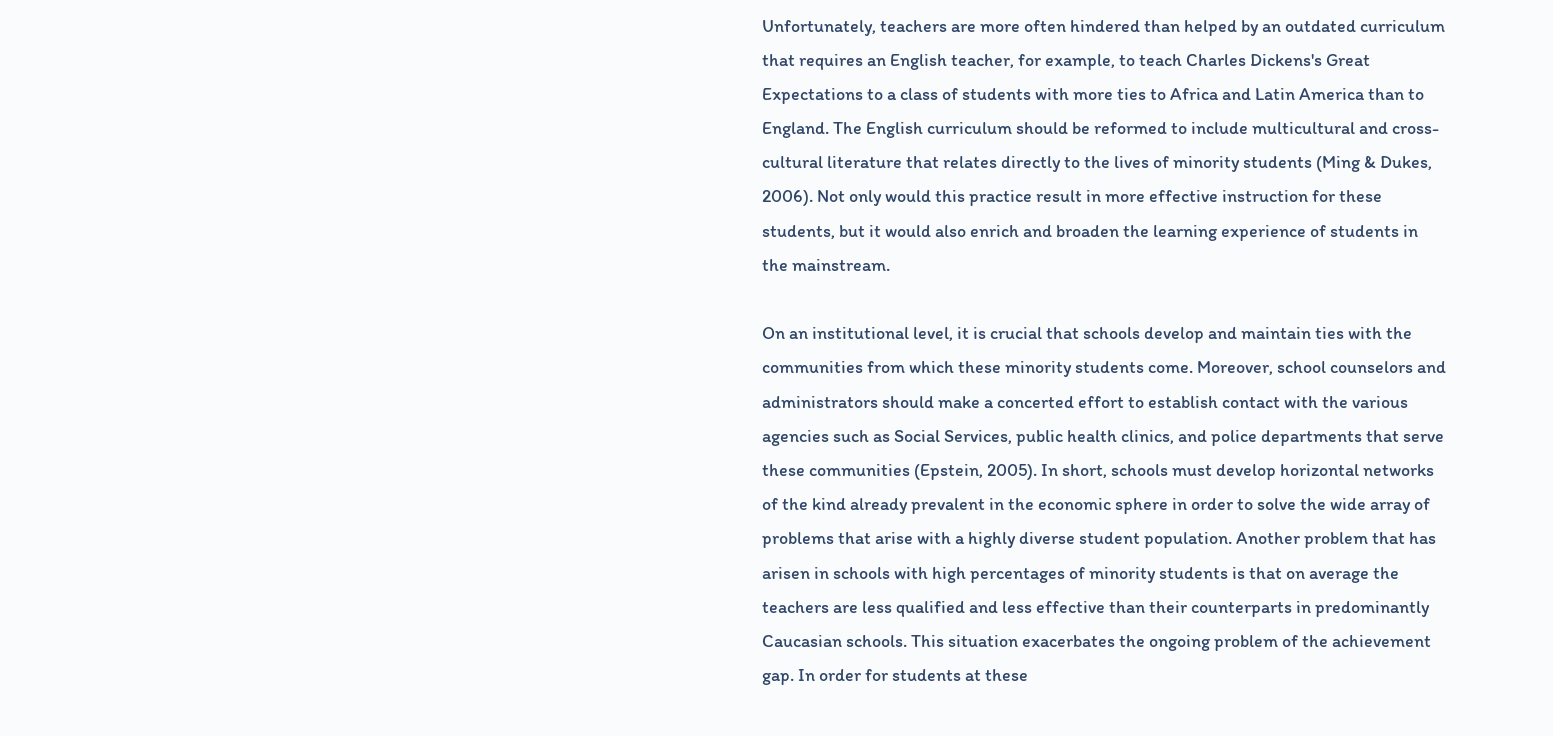Unfortunately, teachers are more often hindered than helped by an outdated curriculum that requires an English teacher, for example, to teach Charles Dickens's Great Expectations to a class of students with more ties to Africa and Latin America than to England. The English curriculum should be reformed to include multicultural and cross-cultural literature that relates directly to the lives of minority students (Ming & Dukes, 2006). Not only would this practice result in more effective instruction for these students, but it would also enrich and broaden the learning experience of students in the mainstream.

On an institutional level, it is crucial that schools develop and maintain ties with the communities from which these minority students come. Moreover, school counselors and administrators should make a concerted effort to establish contact with the various agencies such as Social Services, public health clinics, and police departments that serve these communities (Epstein, 2005). In short, schools must develop horizontal networks of the kind already prevalent in the economic sphere in order to solve the wide array of problems that arise with a highly diverse student population. Another problem that has arisen in schools with high percentages of minority students is that on average the teachers are less qualified and less effective than their counterparts in predominantly Caucasian schools. This situation exacerbates the ongoing problem of the achievement gap. In order for students at these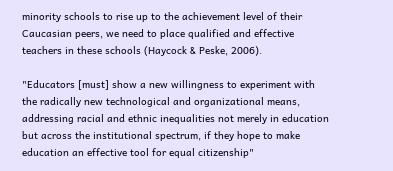minority schools to rise up to the achievement level of their Caucasian peers, we need to place qualified and effective teachers in these schools (Haycock & Peske, 2006).

"Educators [must] show a new willingness to experiment with the radically new technological and organizational means, addressing racial and ethnic inequalities not merely in education but across the institutional spectrum, if they hope to make education an effective tool for equal citizenship"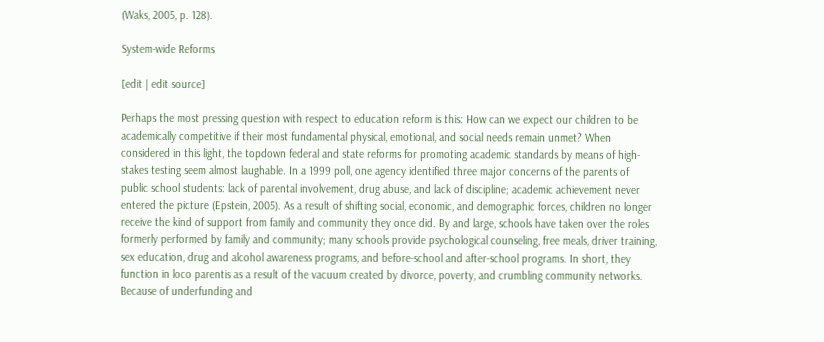(Waks, 2005, p. 128).

System-wide Reforms

[edit | edit source]

Perhaps the most pressing question with respect to education reform is this: How can we expect our children to be academically competitive if their most fundamental physical, emotional, and social needs remain unmet? When considered in this light, the topdown federal and state reforms for promoting academic standards by means of high-stakes testing seem almost laughable. In a 1999 poll, one agency identified three major concerns of the parents of public school students: lack of parental involvement, drug abuse, and lack of discipline; academic achievement never entered the picture (Epstein, 2005). As a result of shifting social, economic, and demographic forces, children no longer receive the kind of support from family and community they once did. By and large, schools have taken over the roles formerly performed by family and community; many schools provide psychological counseling, free meals, driver training, sex education, drug and alcohol awareness programs, and before-school and after-school programs. In short, they function in loco parentis as a result of the vacuum created by divorce, poverty, and crumbling community networks. Because of underfunding and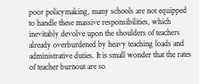poor policymaking, many schools are not equipped to handle these massive responsibilities, which inevitably devolve upon the shoulders of teachers already overburdened by heavy teaching loads and administrative duties. It is small wonder that the rates of teacher burnout are so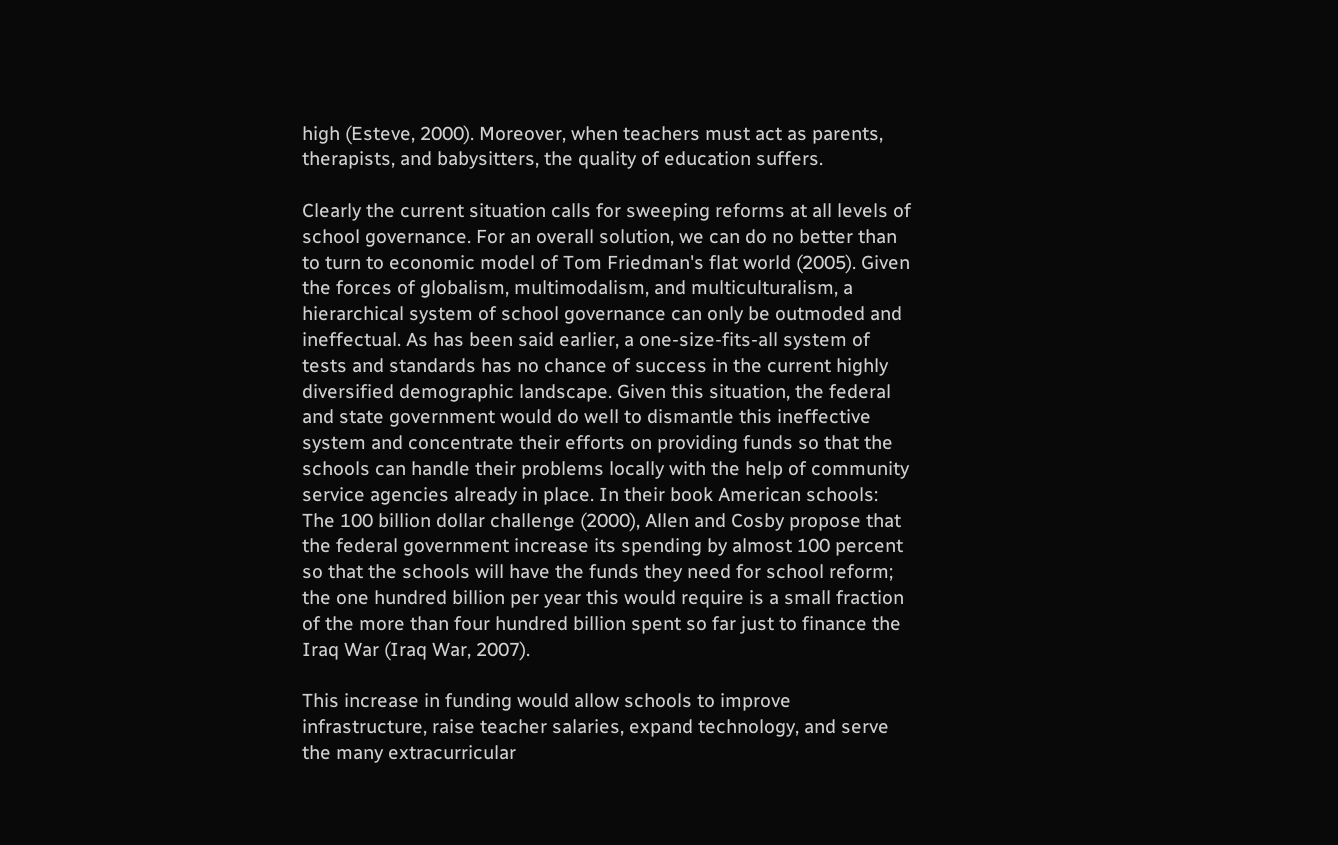high (Esteve, 2000). Moreover, when teachers must act as parents, therapists, and babysitters, the quality of education suffers.

Clearly the current situation calls for sweeping reforms at all levels of school governance. For an overall solution, we can do no better than to turn to economic model of Tom Friedman's flat world (2005). Given the forces of globalism, multimodalism, and multiculturalism, a hierarchical system of school governance can only be outmoded and ineffectual. As has been said earlier, a one-size-fits-all system of tests and standards has no chance of success in the current highly diversified demographic landscape. Given this situation, the federal and state government would do well to dismantle this ineffective system and concentrate their efforts on providing funds so that the schools can handle their problems locally with the help of community service agencies already in place. In their book American schools: The 100 billion dollar challenge (2000), Allen and Cosby propose that the federal government increase its spending by almost 100 percent so that the schools will have the funds they need for school reform; the one hundred billion per year this would require is a small fraction of the more than four hundred billion spent so far just to finance the Iraq War (Iraq War, 2007).

This increase in funding would allow schools to improve infrastructure, raise teacher salaries, expand technology, and serve the many extracurricular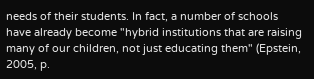needs of their students. In fact, a number of schools have already become "hybrid institutions that are raising many of our children, not just educating them" (Epstein, 2005, p.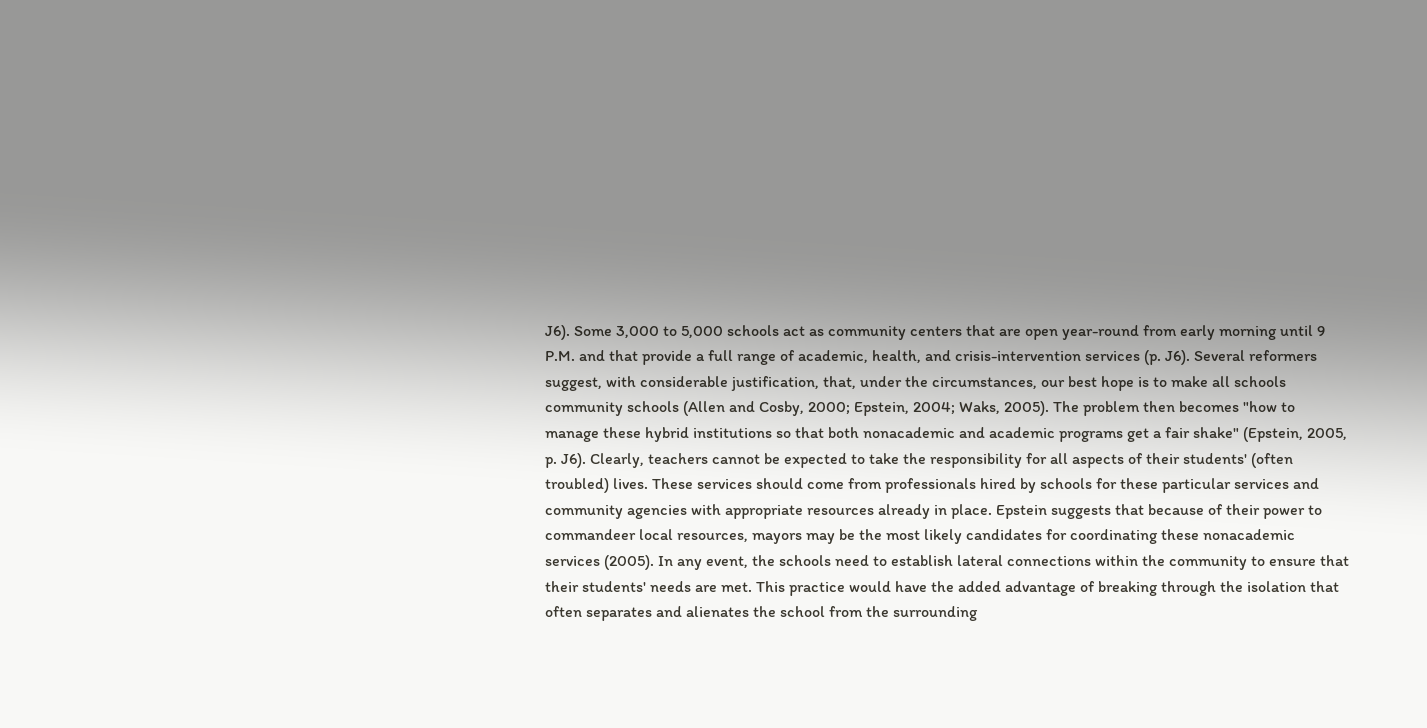J6). Some 3,000 to 5,000 schools act as community centers that are open year-round from early morning until 9 P.M. and that provide a full range of academic, health, and crisis-intervention services (p. J6). Several reformers suggest, with considerable justification, that, under the circumstances, our best hope is to make all schools community schools (Allen and Cosby, 2000; Epstein, 2004; Waks, 2005). The problem then becomes "how to manage these hybrid institutions so that both nonacademic and academic programs get a fair shake" (Epstein, 2005, p. J6). Clearly, teachers cannot be expected to take the responsibility for all aspects of their students' (often troubled) lives. These services should come from professionals hired by schools for these particular services and community agencies with appropriate resources already in place. Epstein suggests that because of their power to commandeer local resources, mayors may be the most likely candidates for coordinating these nonacademic services (2005). In any event, the schools need to establish lateral connections within the community to ensure that their students' needs are met. This practice would have the added advantage of breaking through the isolation that often separates and alienates the school from the surrounding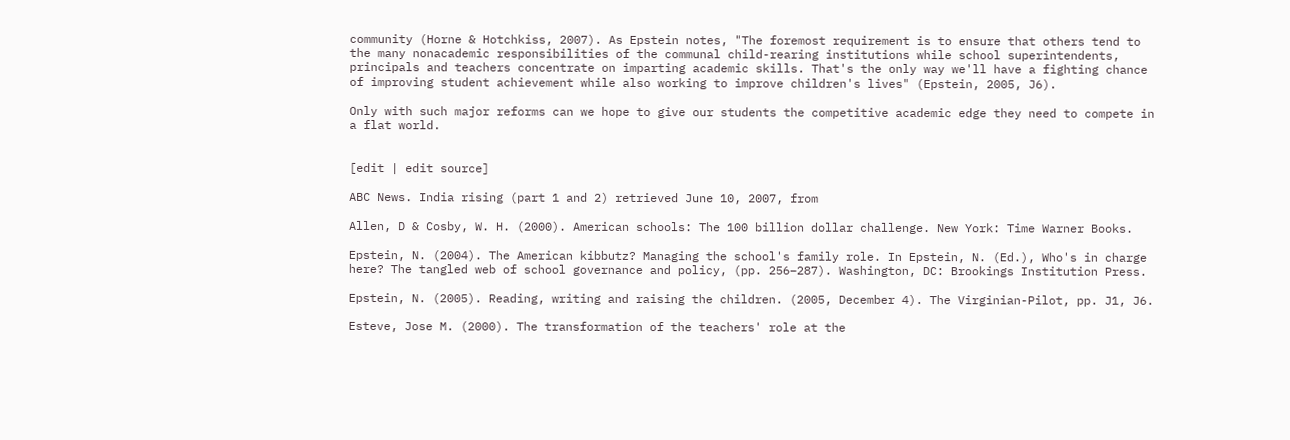community (Horne & Hotchkiss, 2007). As Epstein notes, "The foremost requirement is to ensure that others tend to the many nonacademic responsibilities of the communal child-rearing institutions while school superintendents, principals and teachers concentrate on imparting academic skills. That's the only way we'll have a fighting chance of improving student achievement while also working to improve children's lives" (Epstein, 2005, J6).

Only with such major reforms can we hope to give our students the competitive academic edge they need to compete in a flat world.


[edit | edit source]

ABC News. India rising (part 1 and 2) retrieved June 10, 2007, from

Allen, D & Cosby, W. H. (2000). American schools: The 100 billion dollar challenge. New York: Time Warner Books.

Epstein, N. (2004). The American kibbutz? Managing the school's family role. In Epstein, N. (Ed.), Who's in charge here? The tangled web of school governance and policy, (pp. 256–287). Washington, DC: Brookings Institution Press.

Epstein, N. (2005). Reading, writing and raising the children. (2005, December 4). The Virginian-Pilot, pp. J1, J6.

Esteve, Jose M. (2000). The transformation of the teachers' role at the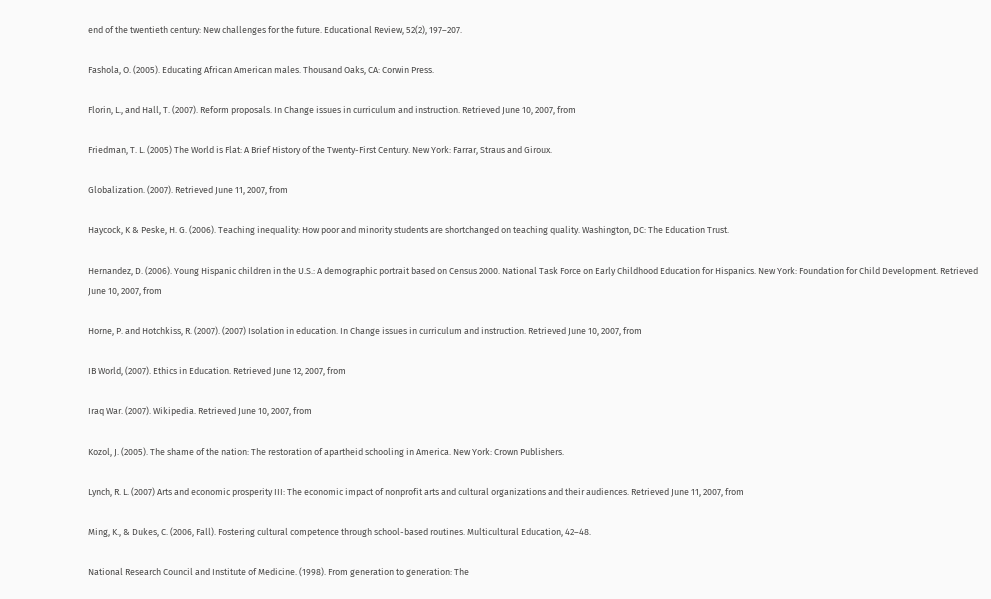end of the twentieth century: New challenges for the future. Educational Review, 52(2), 197–207.

Fashola, O. (2005). Educating African American males. Thousand Oaks, CA: Corwin Press.

Florin, L., and Hall, T. (2007). Reform proposals. In Change issues in curriculum and instruction. Retrieved June 10, 2007, from

Friedman, T. L. (2005) The World is Flat: A Brief History of the Twenty-First Century. New York: Farrar, Straus and Giroux.

Globalization. (2007). Retrieved June 11, 2007, from

Haycock, K & Peske, H. G. (2006). Teaching inequality: How poor and minority students are shortchanged on teaching quality. Washington, DC: The Education Trust.

Hernandez, D. (2006). Young Hispanic children in the U.S.: A demographic portrait based on Census 2000. National Task Force on Early Childhood Education for Hispanics. New York: Foundation for Child Development. Retrieved June 10, 2007, from

Horne, P. and Hotchkiss, R. (2007). (2007) Isolation in education. In Change issues in curriculum and instruction. Retrieved June 10, 2007, from

IB World, (2007). Ethics in Education. Retrieved June 12, 2007, from

Iraq War. (2007). Wikipedia. Retrieved June 10, 2007, from

Kozol, J. (2005). The shame of the nation: The restoration of apartheid schooling in America. New York: Crown Publishers.

Lynch, R. L. (2007) Arts and economic prosperity III: The economic impact of nonprofit arts and cultural organizations and their audiences. Retrieved June 11, 2007, from

Ming, K., & Dukes, C. (2006, Fall). Fostering cultural competence through school-based routines. Multicultural Education, 42–48.

National Research Council and Institute of Medicine. (1998). From generation to generation: The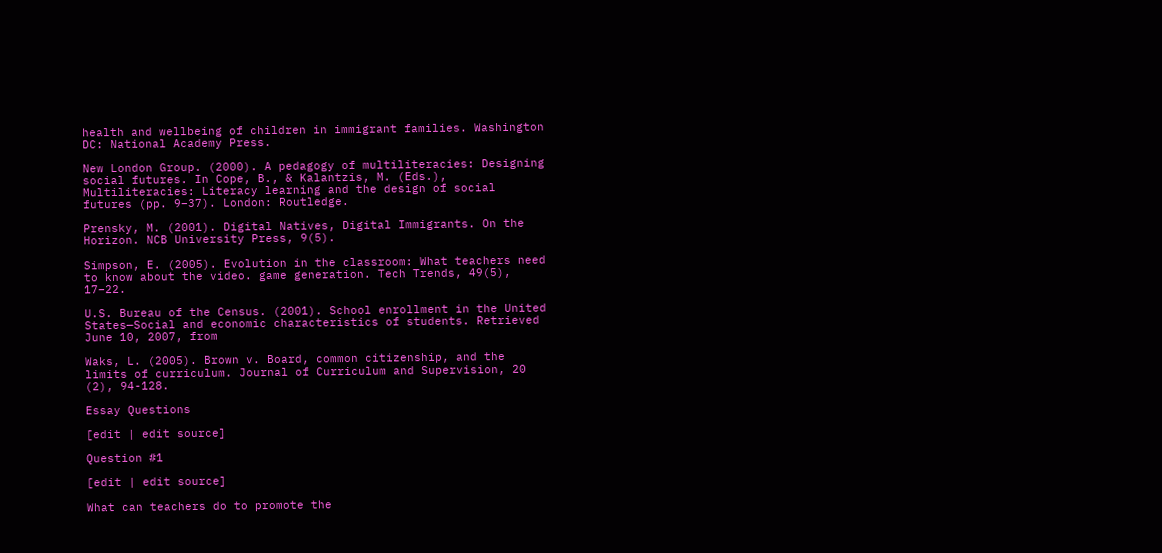health and wellbeing of children in immigrant families. Washington DC: National Academy Press.

New London Group. (2000). A pedagogy of multiliteracies: Designing social futures. In Cope, B., & Kalantzis, M. (Eds.), Multiliteracies: Literacy learning and the design of social futures (pp. 9–37). London: Routledge.

Prensky, M. (2001). Digital Natives, Digital Immigrants. On the Horizon. NCB University Press, 9(5).

Simpson, E. (2005). Evolution in the classroom: What teachers need to know about the video. game generation. Tech Trends, 49(5), 17–22.

U.S. Bureau of the Census. (2001). School enrollment in the United States—Social and economic characteristics of students. Retrieved June 10, 2007, from

Waks, L. (2005). Brown v. Board, common citizenship, and the limits of curriculum. Journal of Curriculum and Supervision, 20 (2), 94-128.

Essay Questions

[edit | edit source]

Question #1

[edit | edit source]

What can teachers do to promote the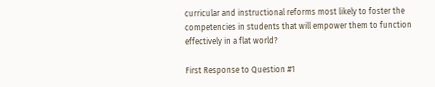curricular and instructional reforms most likely to foster the competencies in students that will empower them to function effectively in a flat world?

First Response to Question #1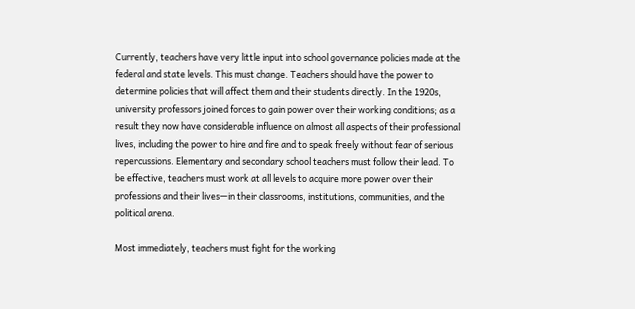Currently, teachers have very little input into school governance policies made at the federal and state levels. This must change. Teachers should have the power to determine policies that will affect them and their students directly. In the 1920s, university professors joined forces to gain power over their working conditions; as a result they now have considerable influence on almost all aspects of their professional lives, including the power to hire and fire and to speak freely without fear of serious repercussions. Elementary and secondary school teachers must follow their lead. To be effective, teachers must work at all levels to acquire more power over their professions and their lives—in their classrooms, institutions, communities, and the political arena.

Most immediately, teachers must fight for the working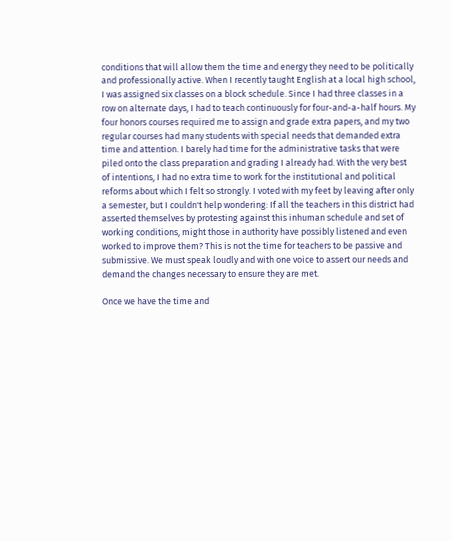conditions that will allow them the time and energy they need to be politically and professionally active. When I recently taught English at a local high school, I was assigned six classes on a block schedule. Since I had three classes in a row on alternate days, I had to teach continuously for four-and-a-half hours. My four honors courses required me to assign and grade extra papers, and my two regular courses had many students with special needs that demanded extra time and attention. I barely had time for the administrative tasks that were piled onto the class preparation and grading I already had. With the very best of intentions, I had no extra time to work for the institutional and political reforms about which I felt so strongly. I voted with my feet by leaving after only a semester, but I couldn't help wondering: If all the teachers in this district had asserted themselves by protesting against this inhuman schedule and set of working conditions, might those in authority have possibly listened and even worked to improve them? This is not the time for teachers to be passive and submissive. We must speak loudly and with one voice to assert our needs and demand the changes necessary to ensure they are met.

Once we have the time and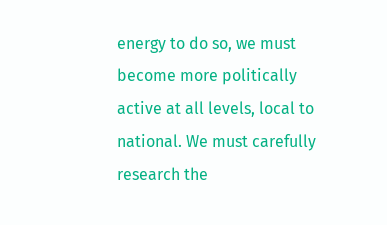energy to do so, we must become more politically active at all levels, local to national. We must carefully research the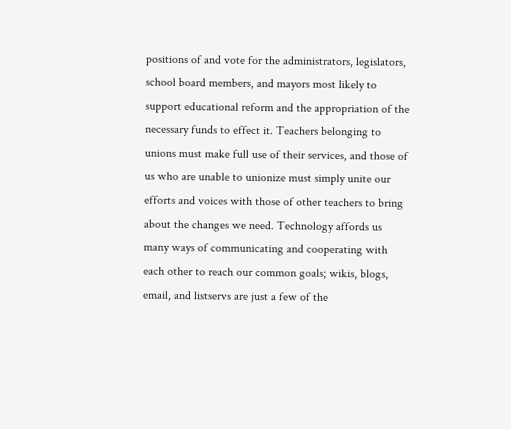positions of and vote for the administrators, legislators, school board members, and mayors most likely to support educational reform and the appropriation of the necessary funds to effect it. Teachers belonging to unions must make full use of their services, and those of us who are unable to unionize must simply unite our efforts and voices with those of other teachers to bring about the changes we need. Technology affords us many ways of communicating and cooperating with each other to reach our common goals; wikis, blogs, email, and listservs are just a few of the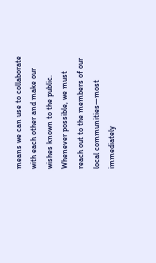means we can use to collaborate with each other and make our wishes known to the public. Whenever possible, we must reach out to the members of our local communities—most immediately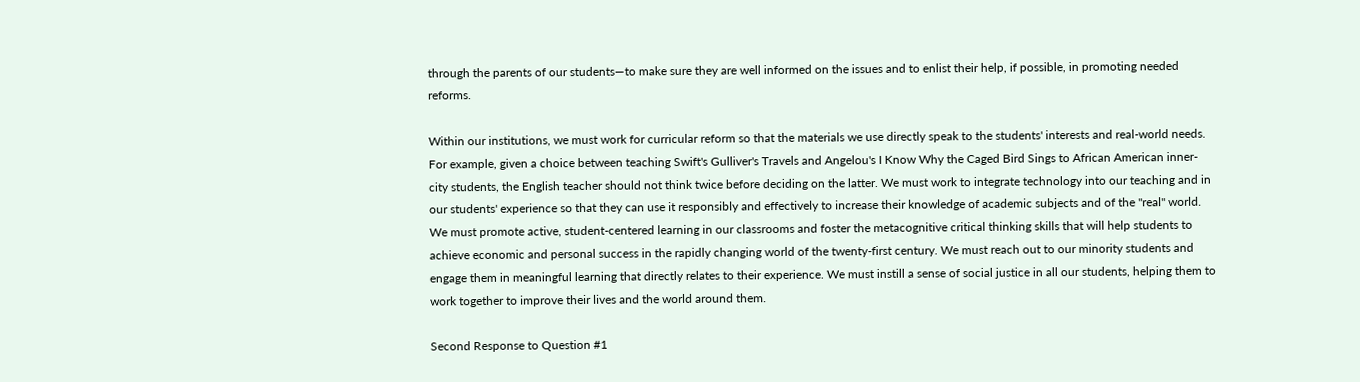through the parents of our students—to make sure they are well informed on the issues and to enlist their help, if possible, in promoting needed reforms.

Within our institutions, we must work for curricular reform so that the materials we use directly speak to the students' interests and real-world needs. For example, given a choice between teaching Swift's Gulliver's Travels and Angelou's I Know Why the Caged Bird Sings to African American inner-city students, the English teacher should not think twice before deciding on the latter. We must work to integrate technology into our teaching and in our students' experience so that they can use it responsibly and effectively to increase their knowledge of academic subjects and of the "real" world. We must promote active, student-centered learning in our classrooms and foster the metacognitive critical thinking skills that will help students to achieve economic and personal success in the rapidly changing world of the twenty-first century. We must reach out to our minority students and engage them in meaningful learning that directly relates to their experience. We must instill a sense of social justice in all our students, helping them to work together to improve their lives and the world around them.

Second Response to Question #1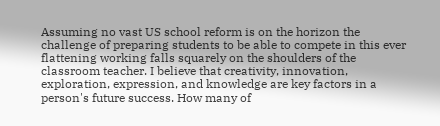Assuming no vast US school reform is on the horizon the challenge of preparing students to be able to compete in this ever flattening working falls squarely on the shoulders of the classroom teacher. I believe that creativity, innovation, exploration, expression, and knowledge are key factors in a person's future success. How many of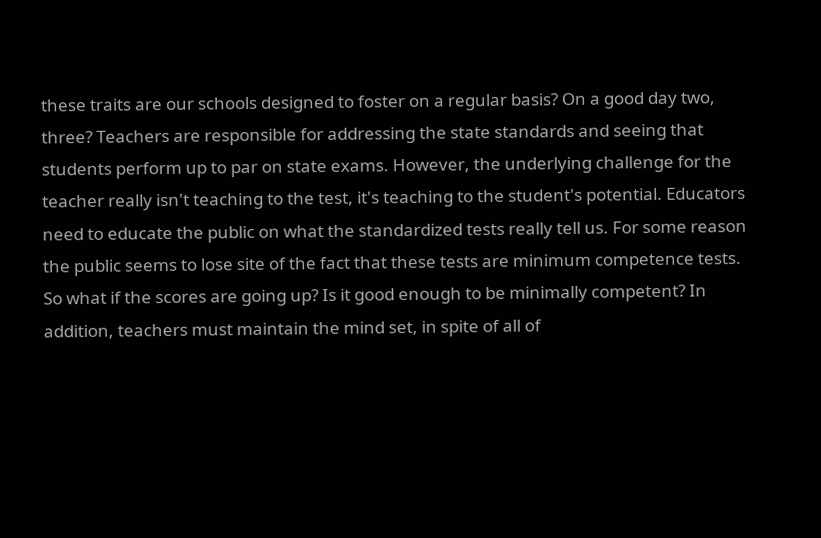these traits are our schools designed to foster on a regular basis? On a good day two, three? Teachers are responsible for addressing the state standards and seeing that students perform up to par on state exams. However, the underlying challenge for the teacher really isn't teaching to the test, it's teaching to the student's potential. Educators need to educate the public on what the standardized tests really tell us. For some reason the public seems to lose site of the fact that these tests are minimum competence tests. So what if the scores are going up? Is it good enough to be minimally competent? In addition, teachers must maintain the mind set, in spite of all of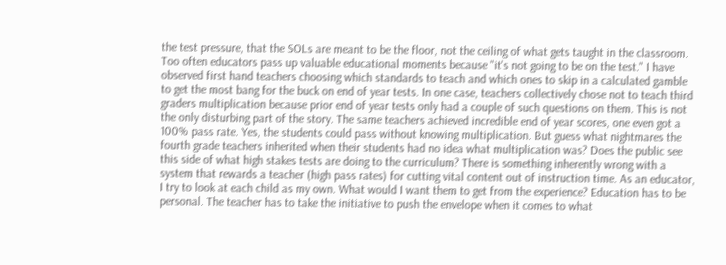the test pressure, that the SOLs are meant to be the floor, not the ceiling of what gets taught in the classroom. Too often educators pass up valuable educational moments because "it's not going to be on the test." I have observed first hand teachers choosing which standards to teach and which ones to skip in a calculated gamble to get the most bang for the buck on end of year tests. In one case, teachers collectively chose not to teach third graders multiplication because prior end of year tests only had a couple of such questions on them. This is not the only disturbing part of the story. The same teachers achieved incredible end of year scores, one even got a 100% pass rate. Yes, the students could pass without knowing multiplication. But guess what nightmares the fourth grade teachers inherited when their students had no idea what multiplication was? Does the public see this side of what high stakes tests are doing to the curriculum? There is something inherently wrong with a system that rewards a teacher (high pass rates) for cutting vital content out of instruction time. As an educator, I try to look at each child as my own. What would I want them to get from the experience? Education has to be personal. The teacher has to take the initiative to push the envelope when it comes to what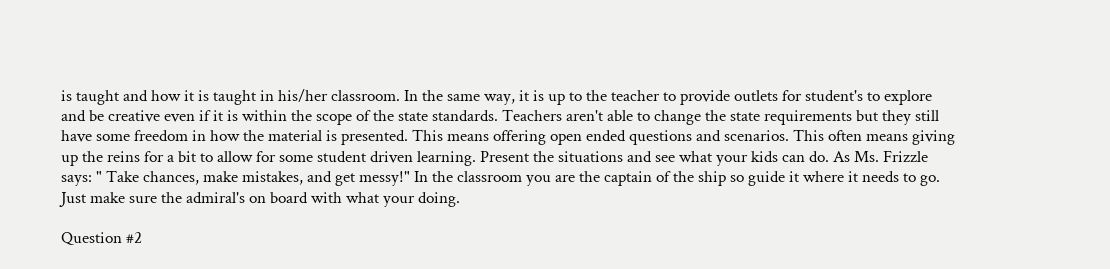is taught and how it is taught in his/her classroom. In the same way, it is up to the teacher to provide outlets for student's to explore and be creative even if it is within the scope of the state standards. Teachers aren't able to change the state requirements but they still have some freedom in how the material is presented. This means offering open ended questions and scenarios. This often means giving up the reins for a bit to allow for some student driven learning. Present the situations and see what your kids can do. As Ms. Frizzle says: " Take chances, make mistakes, and get messy!" In the classroom you are the captain of the ship so guide it where it needs to go. Just make sure the admiral's on board with what your doing.

Question #2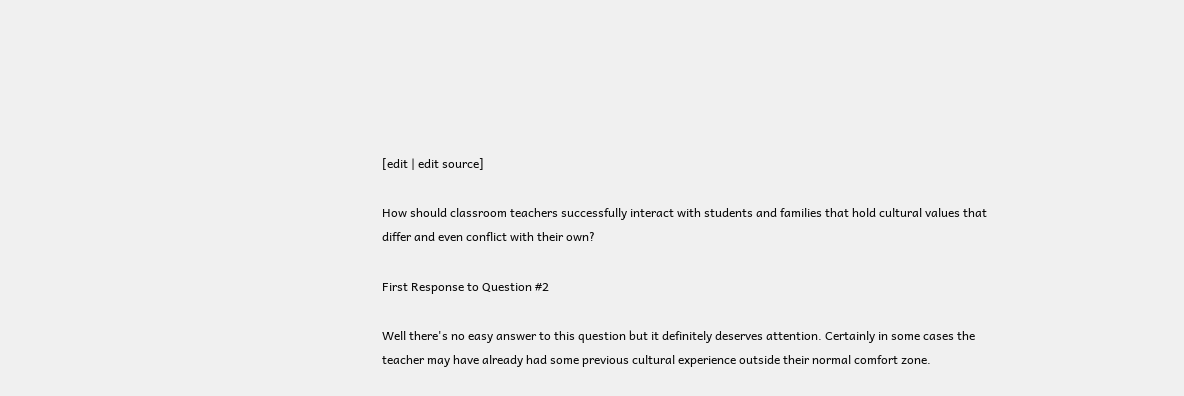[edit | edit source]

How should classroom teachers successfully interact with students and families that hold cultural values that differ and even conflict with their own?

First Response to Question #2

Well there's no easy answer to this question but it definitely deserves attention. Certainly in some cases the teacher may have already had some previous cultural experience outside their normal comfort zone.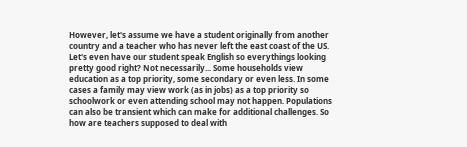However, let's assume we have a student originally from another country and a teacher who has never left the east coast of the US. Let's even have our student speak English so everythings looking pretty good right? Not necessarily... Some households view education as a top priority, some secondary or even less. In some cases a family may view work (as in jobs) as a top priority so schoolwork or even attending school may not happen. Populations can also be transient which can make for additional challenges. So how are teachers supposed to deal with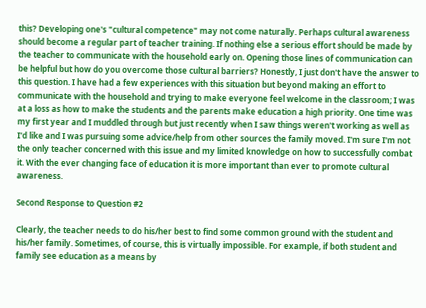this? Developing one's "cultural competence" may not come naturally. Perhaps cultural awareness should become a regular part of teacher training. If nothing else a serious effort should be made by the teacher to communicate with the household early on. Opening those lines of communication can be helpful but how do you overcome those cultural barriers? Honestly, I just don't have the answer to this question. I have had a few experiences with this situation but beyond making an effort to communicate with the household and trying to make everyone feel welcome in the classroom; I was at a loss as how to make the students and the parents make education a high priority. One time was my first year and I muddled through but just recently when I saw things weren't working as well as I'd like and I was pursuing some advice/help from other sources the family moved. I'm sure I'm not the only teacher concerned with this issue and my limited knowledge on how to successfully combat it. With the ever changing face of education it is more important than ever to promote cultural awareness.

Second Response to Question #2

Clearly, the teacher needs to do his/her best to find some common ground with the student and his/her family. Sometimes, of course, this is virtually impossible. For example, if both student and family see education as a means by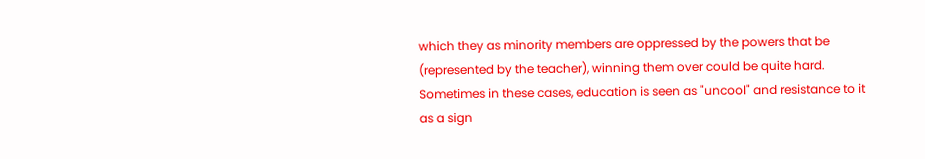which they as minority members are oppressed by the powers that be (represented by the teacher), winning them over could be quite hard. Sometimes in these cases, education is seen as "uncool" and resistance to it as a sign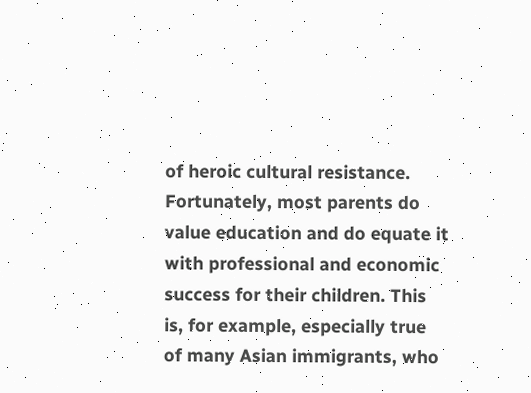of heroic cultural resistance. Fortunately, most parents do value education and do equate it with professional and economic success for their children. This is, for example, especially true of many Asian immigrants, who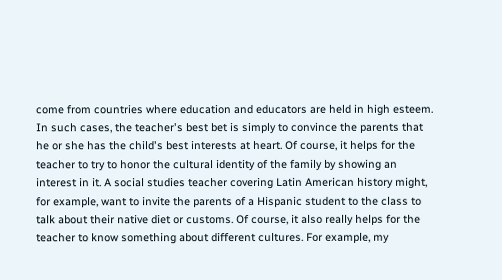come from countries where education and educators are held in high esteem. In such cases, the teacher's best bet is simply to convince the parents that he or she has the child's best interests at heart. Of course, it helps for the teacher to try to honor the cultural identity of the family by showing an interest in it. A social studies teacher covering Latin American history might, for example, want to invite the parents of a Hispanic student to the class to talk about their native diet or customs. Of course, it also really helps for the teacher to know something about different cultures. For example, my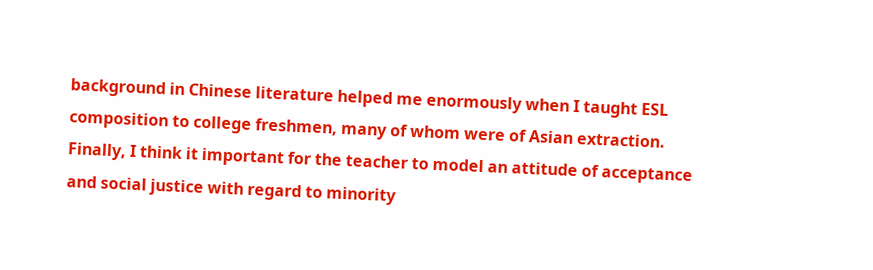background in Chinese literature helped me enormously when I taught ESL composition to college freshmen, many of whom were of Asian extraction. Finally, I think it important for the teacher to model an attitude of acceptance and social justice with regard to minority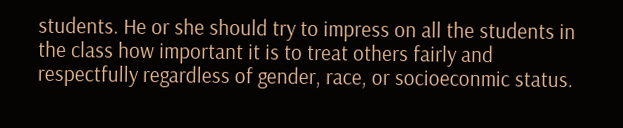students. He or she should try to impress on all the students in the class how important it is to treat others fairly and respectfully regardless of gender, race, or socioeconmic status.